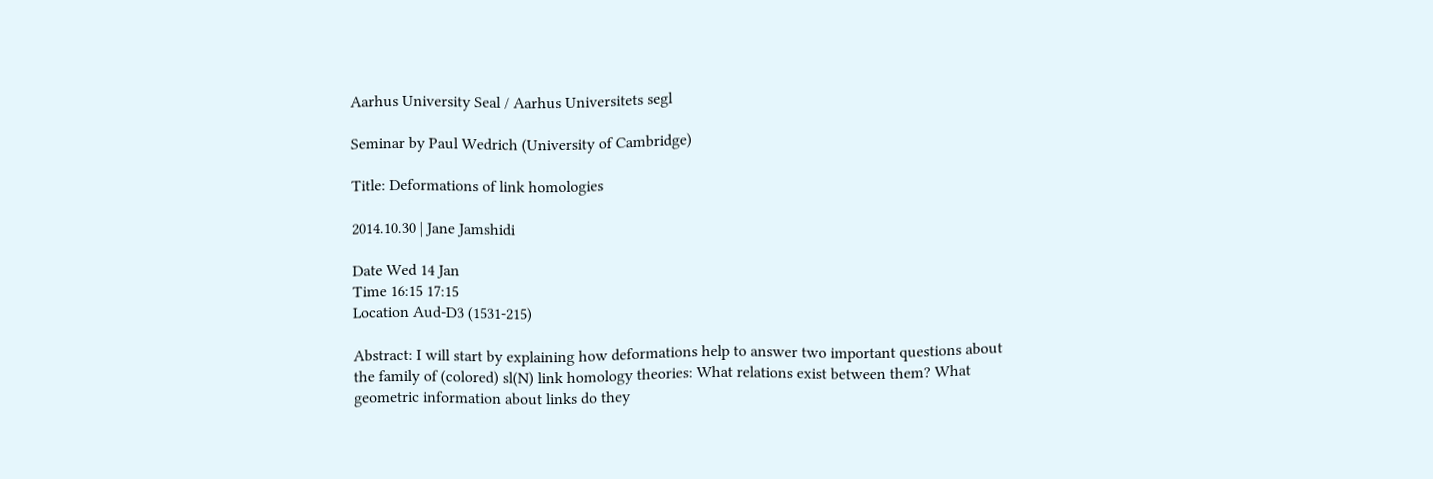Aarhus University Seal / Aarhus Universitets segl

Seminar by Paul Wedrich (University of Cambridge)

Title: Deformations of link homologies

2014.10.30 | Jane Jamshidi

Date Wed 14 Jan
Time 16:15 17:15
Location Aud-D3 (1531-215)

Abstract: I will start by explaining how deformations help to answer two important questions about the family of (colored) sl(N) link homology theories: What relations exist between them? What geometric information about links do they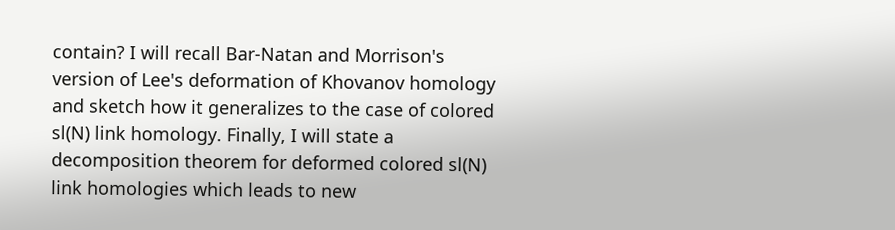contain? I will recall Bar-Natan and Morrison's version of Lee's deformation of Khovanov homology and sketch how it generalizes to the case of colored sl(N) link homology. Finally, I will state a decomposition theorem for deformed colored sl(N) link homologies which leads to new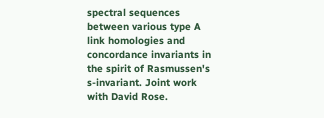spectral sequences between various type A link homologies and concordance invariants in the spirit of Rasmussen's s-invariant. Joint work with David Rose.